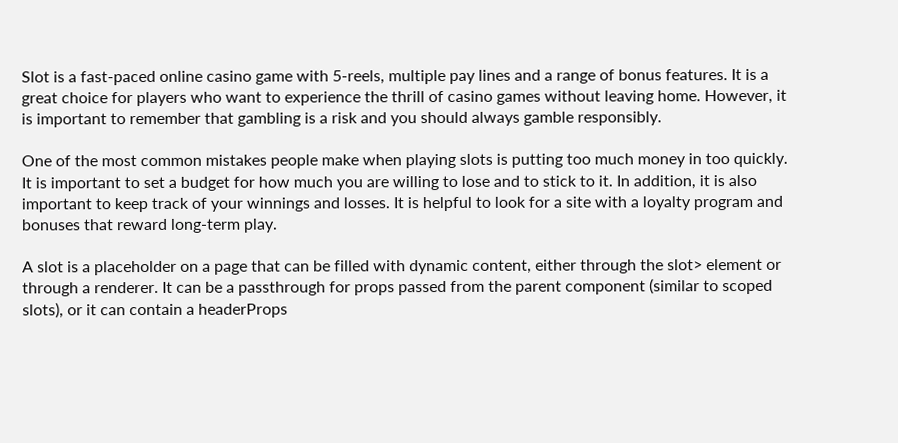Slot is a fast-paced online casino game with 5-reels, multiple pay lines and a range of bonus features. It is a great choice for players who want to experience the thrill of casino games without leaving home. However, it is important to remember that gambling is a risk and you should always gamble responsibly.

One of the most common mistakes people make when playing slots is putting too much money in too quickly. It is important to set a budget for how much you are willing to lose and to stick to it. In addition, it is also important to keep track of your winnings and losses. It is helpful to look for a site with a loyalty program and bonuses that reward long-term play.

A slot is a placeholder on a page that can be filled with dynamic content, either through the slot> element or through a renderer. It can be a passthrough for props passed from the parent component (similar to scoped slots), or it can contain a headerProps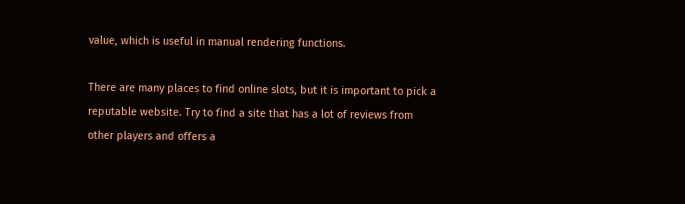value, which is useful in manual rendering functions.

There are many places to find online slots, but it is important to pick a reputable website. Try to find a site that has a lot of reviews from other players and offers a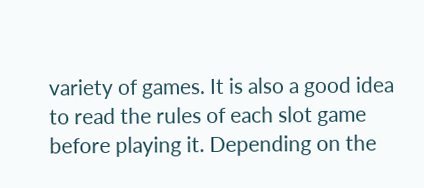variety of games. It is also a good idea to read the rules of each slot game before playing it. Depending on the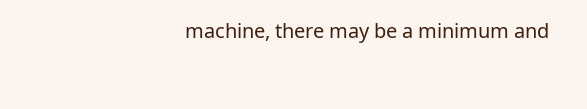machine, there may be a minimum and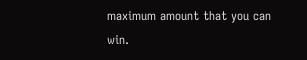maximum amount that you can win.